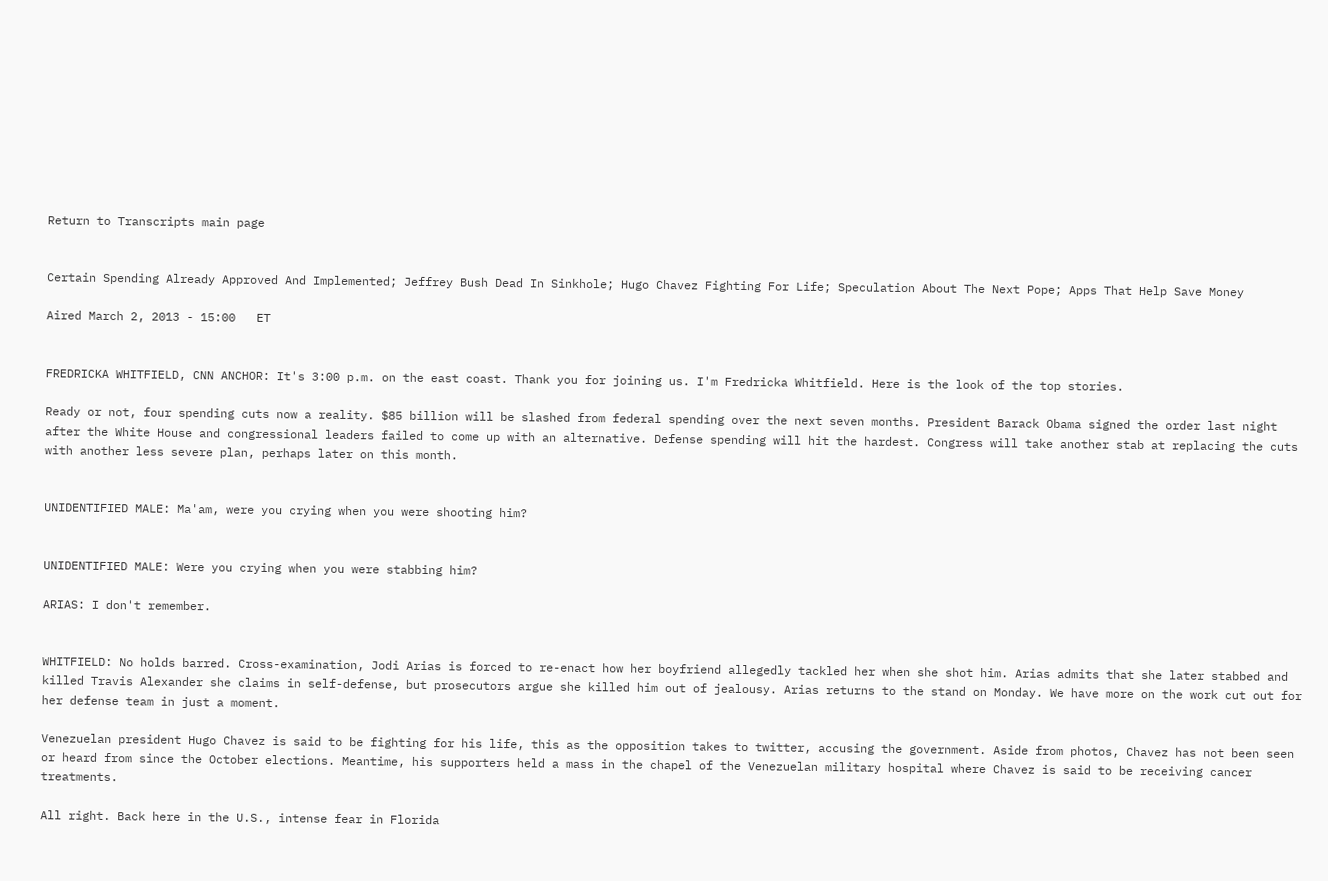Return to Transcripts main page


Certain Spending Already Approved And Implemented; Jeffrey Bush Dead In Sinkhole; Hugo Chavez Fighting For Life; Speculation About The Next Pope; Apps That Help Save Money

Aired March 2, 2013 - 15:00   ET


FREDRICKA WHITFIELD, CNN ANCHOR: It's 3:00 p.m. on the east coast. Thank you for joining us. I'm Fredricka Whitfield. Here is the look of the top stories.

Ready or not, four spending cuts now a reality. $85 billion will be slashed from federal spending over the next seven months. President Barack Obama signed the order last night after the White House and congressional leaders failed to come up with an alternative. Defense spending will hit the hardest. Congress will take another stab at replacing the cuts with another less severe plan, perhaps later on this month.


UNIDENTIFIED MALE: Ma'am, were you crying when you were shooting him?


UNIDENTIFIED MALE: Were you crying when you were stabbing him?

ARIAS: I don't remember.


WHITFIELD: No holds barred. Cross-examination, Jodi Arias is forced to re-enact how her boyfriend allegedly tackled her when she shot him. Arias admits that she later stabbed and killed Travis Alexander she claims in self-defense, but prosecutors argue she killed him out of jealousy. Arias returns to the stand on Monday. We have more on the work cut out for her defense team in just a moment.

Venezuelan president Hugo Chavez is said to be fighting for his life, this as the opposition takes to twitter, accusing the government. Aside from photos, Chavez has not been seen or heard from since the October elections. Meantime, his supporters held a mass in the chapel of the Venezuelan military hospital where Chavez is said to be receiving cancer treatments.

All right. Back here in the U.S., intense fear in Florida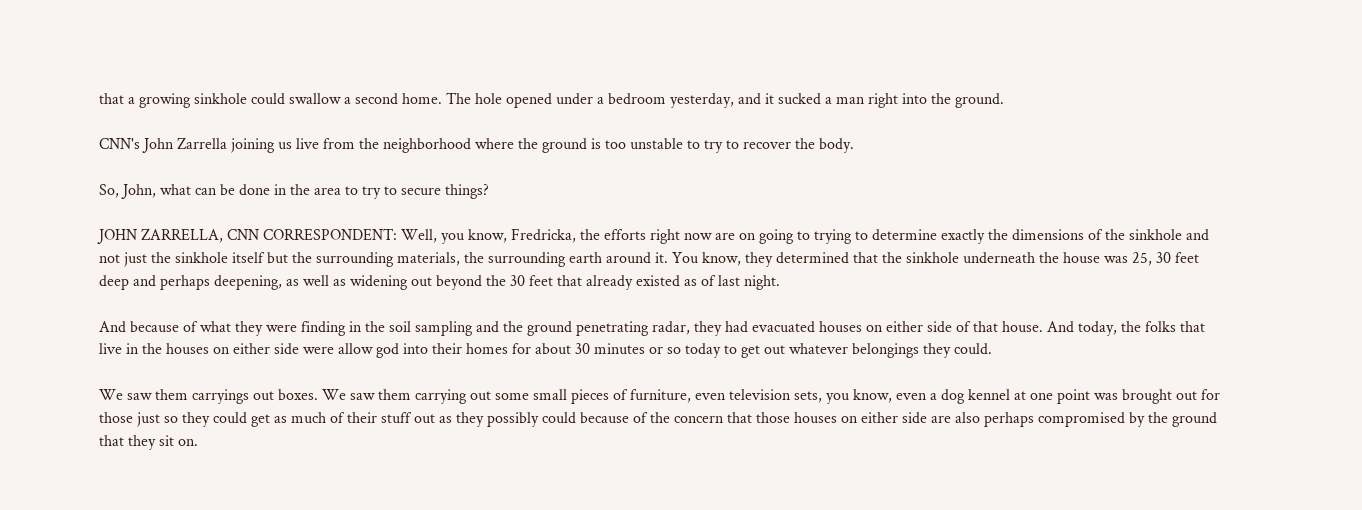that a growing sinkhole could swallow a second home. The hole opened under a bedroom yesterday, and it sucked a man right into the ground.

CNN's John Zarrella joining us live from the neighborhood where the ground is too unstable to try to recover the body.

So, John, what can be done in the area to try to secure things?

JOHN ZARRELLA, CNN CORRESPONDENT: Well, you know, Fredricka, the efforts right now are on going to trying to determine exactly the dimensions of the sinkhole and not just the sinkhole itself but the surrounding materials, the surrounding earth around it. You know, they determined that the sinkhole underneath the house was 25, 30 feet deep and perhaps deepening, as well as widening out beyond the 30 feet that already existed as of last night.

And because of what they were finding in the soil sampling and the ground penetrating radar, they had evacuated houses on either side of that house. And today, the folks that live in the houses on either side were allow god into their homes for about 30 minutes or so today to get out whatever belongings they could.

We saw them carryings out boxes. We saw them carrying out some small pieces of furniture, even television sets, you know, even a dog kennel at one point was brought out for those just so they could get as much of their stuff out as they possibly could because of the concern that those houses on either side are also perhaps compromised by the ground that they sit on.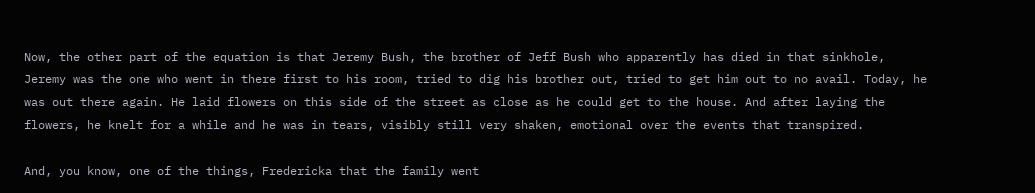Now, the other part of the equation is that Jeremy Bush, the brother of Jeff Bush who apparently has died in that sinkhole, Jeremy was the one who went in there first to his room, tried to dig his brother out, tried to get him out to no avail. Today, he was out there again. He laid flowers on this side of the street as close as he could get to the house. And after laying the flowers, he knelt for a while and he was in tears, visibly still very shaken, emotional over the events that transpired.

And, you know, one of the things, Fredericka that the family went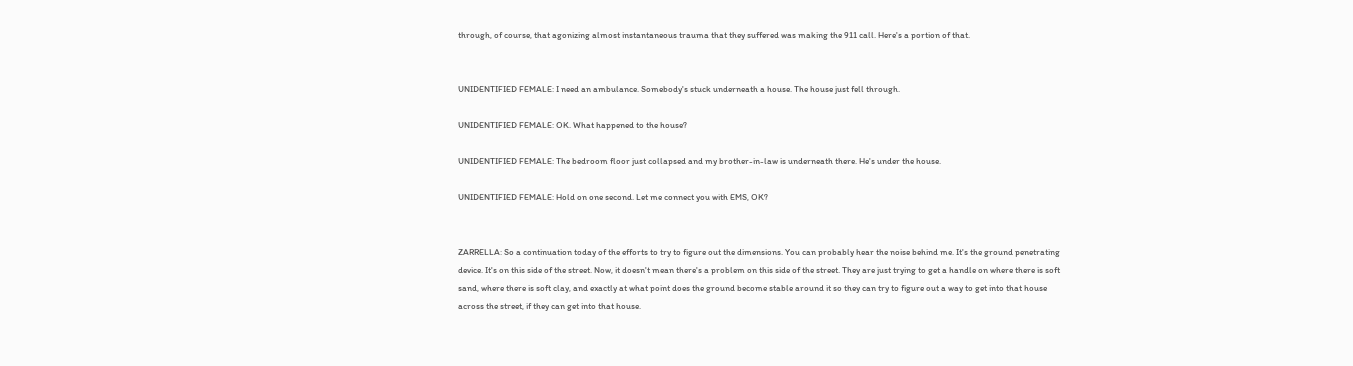through, of course, that agonizing almost instantaneous trauma that they suffered was making the 911 call. Here's a portion of that.


UNIDENTIFIED FEMALE: I need an ambulance. Somebody's stuck underneath a house. The house just fell through.

UNIDENTIFIED FEMALE: OK. What happened to the house?

UNIDENTIFIED FEMALE: The bedroom floor just collapsed and my brother-in-law is underneath there. He's under the house.

UNIDENTIFIED FEMALE: Hold on one second. Let me connect you with EMS, OK?


ZARRELLA: So a continuation today of the efforts to try to figure out the dimensions. You can probably hear the noise behind me. It's the ground penetrating device. It's on this side of the street. Now, it doesn't mean there's a problem on this side of the street. They are just trying to get a handle on where there is soft sand, where there is soft clay, and exactly at what point does the ground become stable around it so they can try to figure out a way to get into that house across the street, if they can get into that house.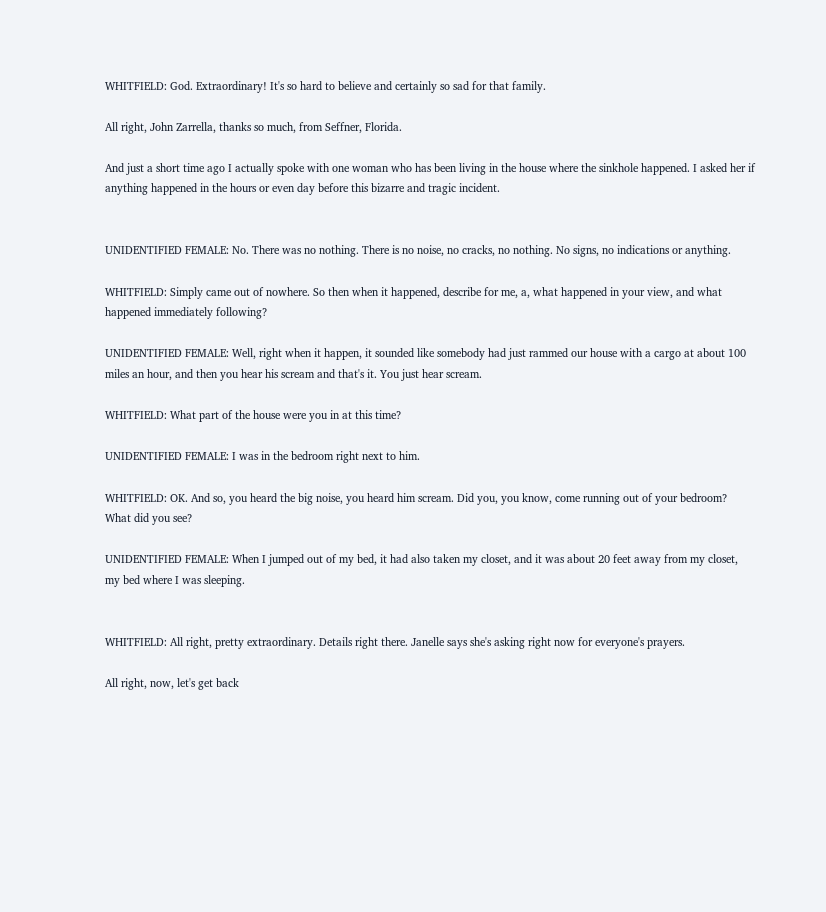WHITFIELD: God. Extraordinary! It's so hard to believe and certainly so sad for that family.

All right, John Zarrella, thanks so much, from Seffner, Florida.

And just a short time ago I actually spoke with one woman who has been living in the house where the sinkhole happened. I asked her if anything happened in the hours or even day before this bizarre and tragic incident.


UNIDENTIFIED FEMALE: No. There was no nothing. There is no noise, no cracks, no nothing. No signs, no indications or anything.

WHITFIELD: Simply came out of nowhere. So then when it happened, describe for me, a, what happened in your view, and what happened immediately following?

UNIDENTIFIED FEMALE: Well, right when it happen, it sounded like somebody had just rammed our house with a cargo at about 100 miles an hour, and then you hear his scream and that's it. You just hear scream.

WHITFIELD: What part of the house were you in at this time?

UNIDENTIFIED FEMALE: I was in the bedroom right next to him.

WHITFIELD: OK. And so, you heard the big noise, you heard him scream. Did you, you know, come running out of your bedroom? What did you see?

UNIDENTIFIED FEMALE: When I jumped out of my bed, it had also taken my closet, and it was about 20 feet away from my closet, my bed where I was sleeping.


WHITFIELD: All right, pretty extraordinary. Details right there. Janelle says she's asking right now for everyone's prayers.

All right, now, let's get back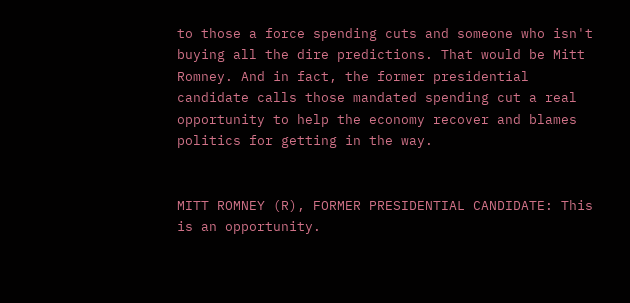to those a force spending cuts and someone who isn't buying all the dire predictions. That would be Mitt Romney. And in fact, the former presidential candidate calls those mandated spending cut a real opportunity to help the economy recover and blames politics for getting in the way.


MITT ROMNEY (R), FORMER PRESIDENTIAL CANDIDATE: This is an opportunity.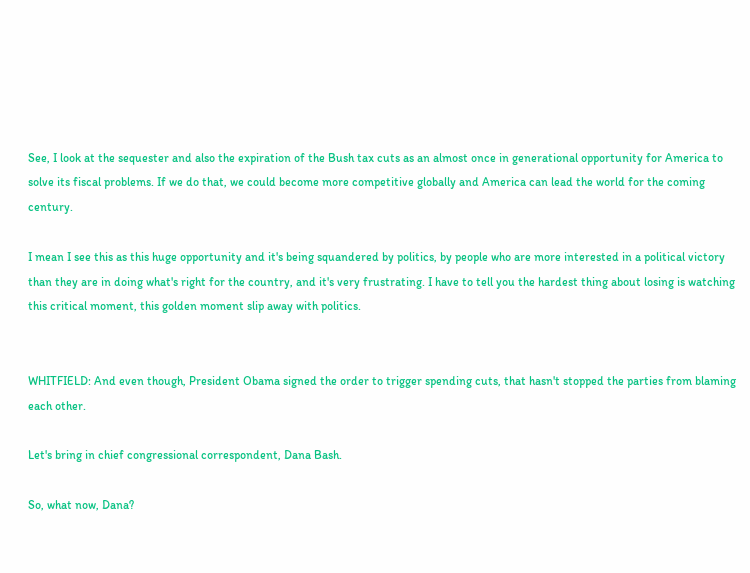See, I look at the sequester and also the expiration of the Bush tax cuts as an almost once in generational opportunity for America to solve its fiscal problems. If we do that, we could become more competitive globally and America can lead the world for the coming century.

I mean I see this as this huge opportunity and it's being squandered by politics, by people who are more interested in a political victory than they are in doing what's right for the country, and it's very frustrating. I have to tell you the hardest thing about losing is watching this critical moment, this golden moment slip away with politics.


WHITFIELD: And even though, President Obama signed the order to trigger spending cuts, that hasn't stopped the parties from blaming each other.

Let's bring in chief congressional correspondent, Dana Bash.

So, what now, Dana?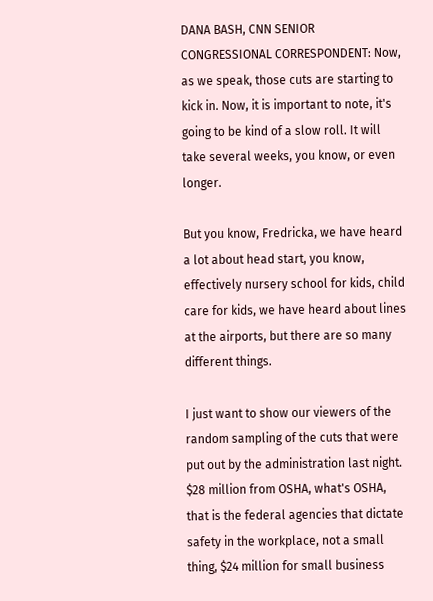DANA BASH, CNN SENIOR CONGRESSIONAL CORRESPONDENT: Now, as we speak, those cuts are starting to kick in. Now, it is important to note, it's going to be kind of a slow roll. It will take several weeks, you know, or even longer.

But you know, Fredricka, we have heard a lot about head start, you know, effectively nursery school for kids, child care for kids, we have heard about lines at the airports, but there are so many different things.

I just want to show our viewers of the random sampling of the cuts that were put out by the administration last night. $28 million from OSHA, what's OSHA, that is the federal agencies that dictate safety in the workplace, not a small thing, $24 million for small business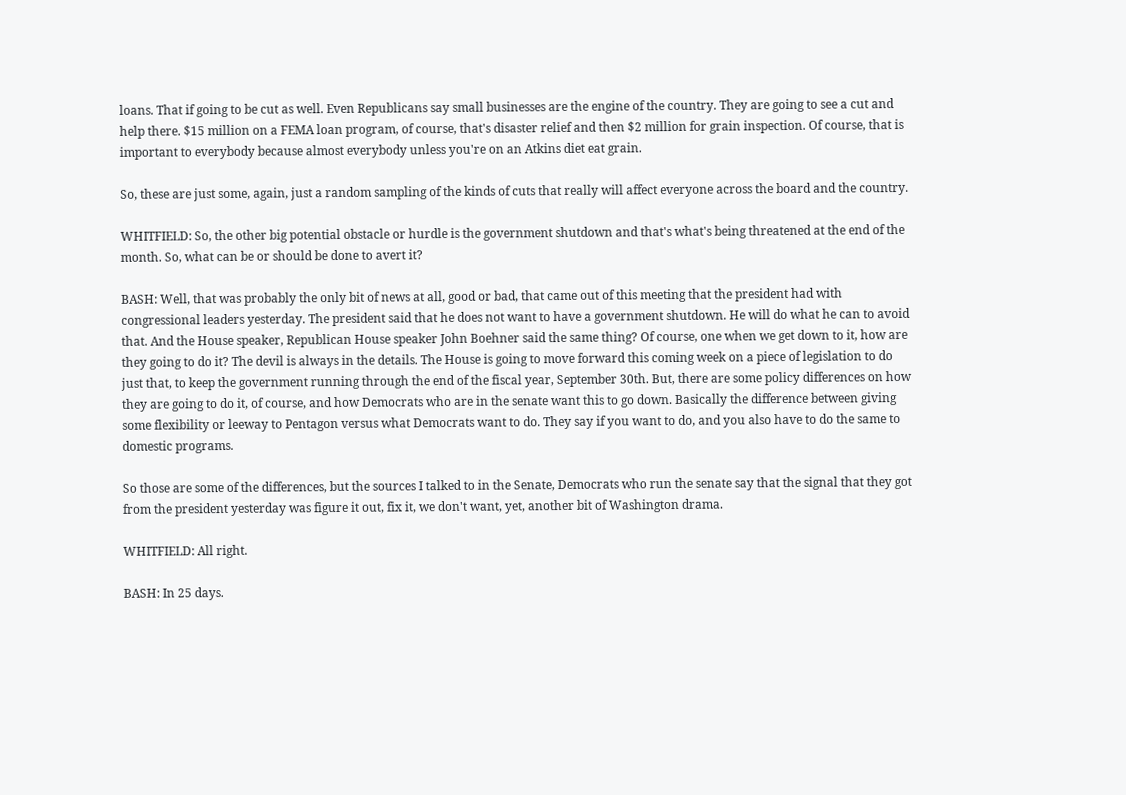loans. That if going to be cut as well. Even Republicans say small businesses are the engine of the country. They are going to see a cut and help there. $15 million on a FEMA loan program, of course, that's disaster relief and then $2 million for grain inspection. Of course, that is important to everybody because almost everybody unless you're on an Atkins diet eat grain.

So, these are just some, again, just a random sampling of the kinds of cuts that really will affect everyone across the board and the country.

WHITFIELD: So, the other big potential obstacle or hurdle is the government shutdown and that's what's being threatened at the end of the month. So, what can be or should be done to avert it?

BASH: Well, that was probably the only bit of news at all, good or bad, that came out of this meeting that the president had with congressional leaders yesterday. The president said that he does not want to have a government shutdown. He will do what he can to avoid that. And the House speaker, Republican House speaker John Boehner said the same thing? Of course, one when we get down to it, how are they going to do it? The devil is always in the details. The House is going to move forward this coming week on a piece of legislation to do just that, to keep the government running through the end of the fiscal year, September 30th. But, there are some policy differences on how they are going to do it, of course, and how Democrats who are in the senate want this to go down. Basically the difference between giving some flexibility or leeway to Pentagon versus what Democrats want to do. They say if you want to do, and you also have to do the same to domestic programs.

So those are some of the differences, but the sources I talked to in the Senate, Democrats who run the senate say that the signal that they got from the president yesterday was figure it out, fix it, we don't want, yet, another bit of Washington drama.

WHITFIELD: All right.

BASH: In 25 days.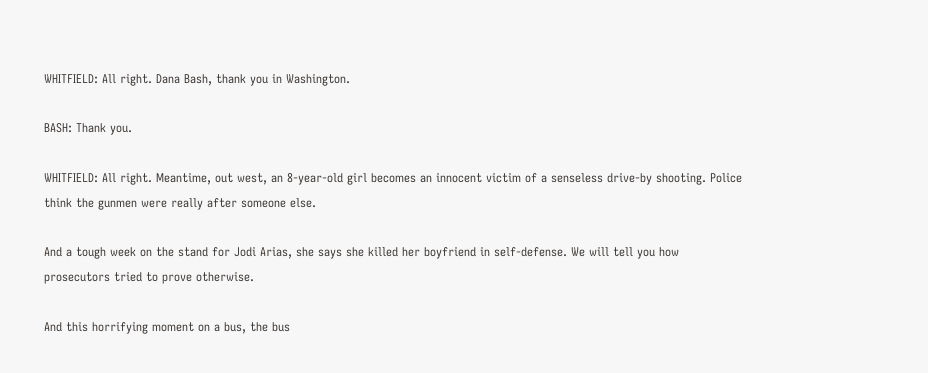WHITFIELD: All right. Dana Bash, thank you in Washington.

BASH: Thank you.

WHITFIELD: All right. Meantime, out west, an 8-year-old girl becomes an innocent victim of a senseless drive-by shooting. Police think the gunmen were really after someone else.

And a tough week on the stand for Jodi Arias, she says she killed her boyfriend in self-defense. We will tell you how prosecutors tried to prove otherwise.

And this horrifying moment on a bus, the bus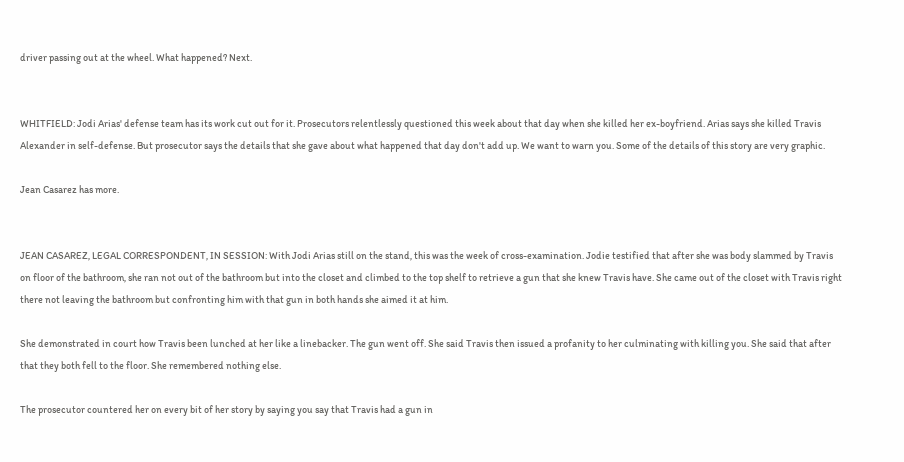driver passing out at the wheel. What happened? Next.


WHITFIELD: Jodi Arias' defense team has its work cut out for it. Prosecutors relentlessly questioned this week about that day when she killed her ex-boyfriend. Arias says she killed Travis Alexander in self-defense. But prosecutor says the details that she gave about what happened that day don't add up. We want to warn you. Some of the details of this story are very graphic.

Jean Casarez has more.


JEAN CASAREZ, LEGAL CORRESPONDENT, IN SESSION: With Jodi Arias still on the stand, this was the week of cross-examination. Jodie testified that after she was body slammed by Travis on floor of the bathroom, she ran not out of the bathroom but into the closet and climbed to the top shelf to retrieve a gun that she knew Travis have. She came out of the closet with Travis right there not leaving the bathroom but confronting him with that gun in both hands she aimed it at him.

She demonstrated in court how Travis been lunched at her like a linebacker. The gun went off. She said Travis then issued a profanity to her culminating with killing you. She said that after that they both fell to the floor. She remembered nothing else.

The prosecutor countered her on every bit of her story by saying you say that Travis had a gun in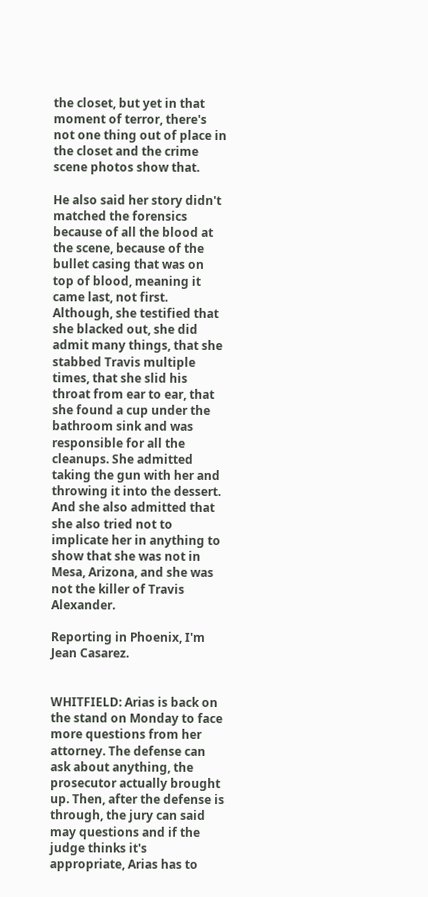the closet, but yet in that moment of terror, there's not one thing out of place in the closet and the crime scene photos show that.

He also said her story didn't matched the forensics because of all the blood at the scene, because of the bullet casing that was on top of blood, meaning it came last, not first. Although, she testified that she blacked out, she did admit many things, that she stabbed Travis multiple times, that she slid his throat from ear to ear, that she found a cup under the bathroom sink and was responsible for all the cleanups. She admitted taking the gun with her and throwing it into the dessert. And she also admitted that she also tried not to implicate her in anything to show that she was not in Mesa, Arizona, and she was not the killer of Travis Alexander.

Reporting in Phoenix, I'm Jean Casarez.


WHITFIELD: Arias is back on the stand on Monday to face more questions from her attorney. The defense can ask about anything, the prosecutor actually brought up. Then, after the defense is through, the jury can said may questions and if the judge thinks it's appropriate, Arias has to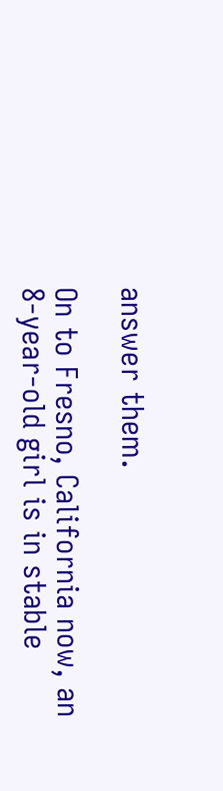answer them.

On to Fresno, California now, an 8-year-old girl is in stable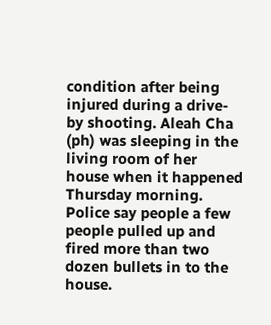condition after being injured during a drive-by shooting. Aleah Cha (ph) was sleeping in the living room of her house when it happened Thursday morning. Police say people a few people pulled up and fired more than two dozen bullets in to the house.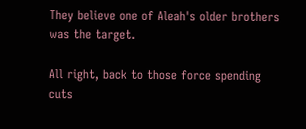They believe one of Aleah's older brothers was the target.

All right, back to those force spending cuts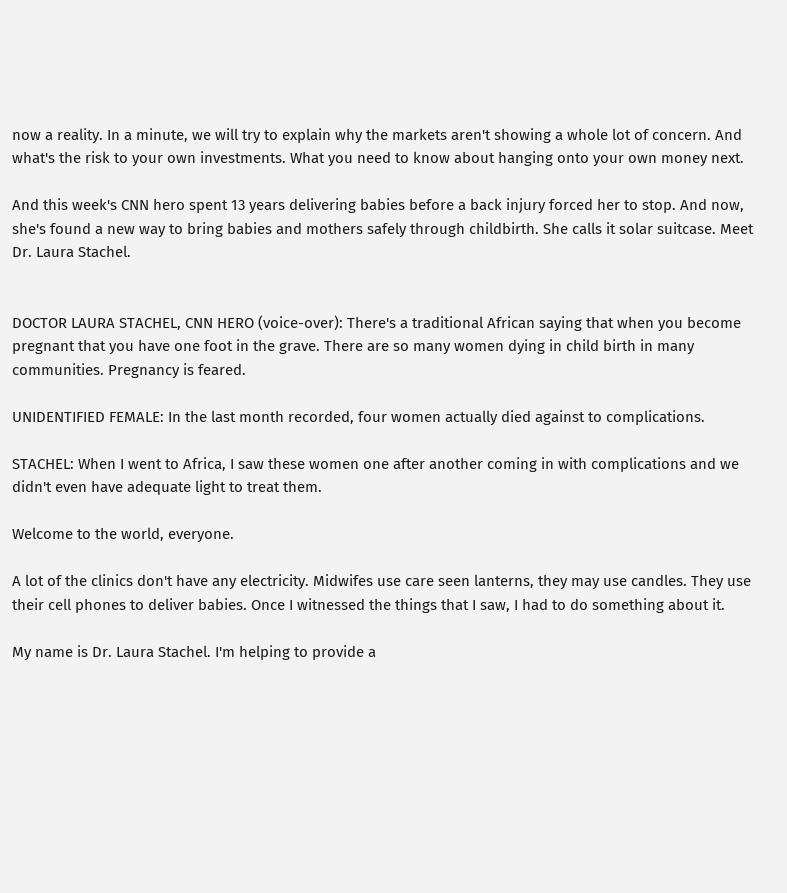now a reality. In a minute, we will try to explain why the markets aren't showing a whole lot of concern. And what's the risk to your own investments. What you need to know about hanging onto your own money next.

And this week's CNN hero spent 13 years delivering babies before a back injury forced her to stop. And now, she's found a new way to bring babies and mothers safely through childbirth. She calls it solar suitcase. Meet Dr. Laura Stachel.


DOCTOR LAURA STACHEL, CNN HERO (voice-over): There's a traditional African saying that when you become pregnant that you have one foot in the grave. There are so many women dying in child birth in many communities. Pregnancy is feared.

UNIDENTIFIED FEMALE: In the last month recorded, four women actually died against to complications.

STACHEL: When I went to Africa, I saw these women one after another coming in with complications and we didn't even have adequate light to treat them.

Welcome to the world, everyone.

A lot of the clinics don't have any electricity. Midwifes use care seen lanterns, they may use candles. They use their cell phones to deliver babies. Once I witnessed the things that I saw, I had to do something about it.

My name is Dr. Laura Stachel. I'm helping to provide a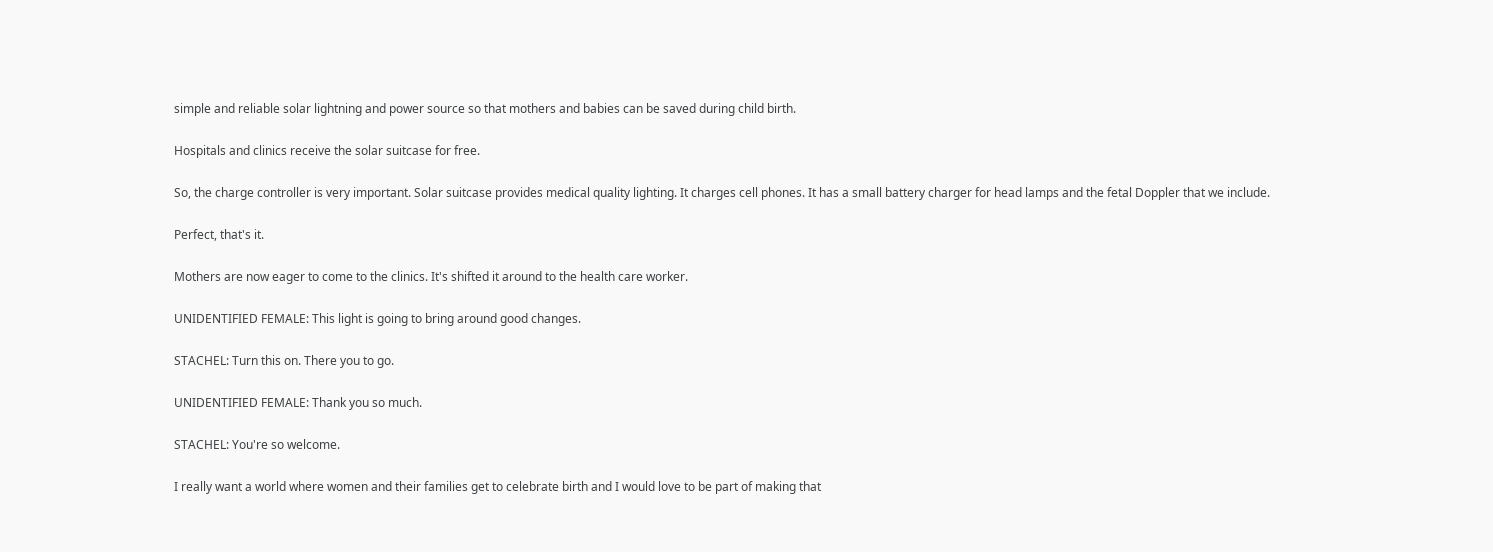simple and reliable solar lightning and power source so that mothers and babies can be saved during child birth.

Hospitals and clinics receive the solar suitcase for free.

So, the charge controller is very important. Solar suitcase provides medical quality lighting. It charges cell phones. It has a small battery charger for head lamps and the fetal Doppler that we include.

Perfect, that's it.

Mothers are now eager to come to the clinics. It's shifted it around to the health care worker.

UNIDENTIFIED FEMALE: This light is going to bring around good changes.

STACHEL: Turn this on. There you to go.

UNIDENTIFIED FEMALE: Thank you so much.

STACHEL: You're so welcome.

I really want a world where women and their families get to celebrate birth and I would love to be part of making that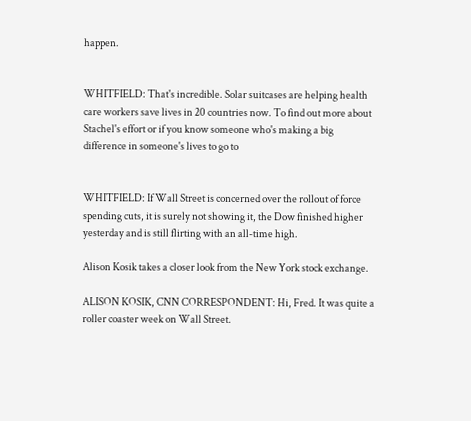happen.


WHITFIELD: That's incredible. Solar suitcases are helping health care workers save lives in 20 countries now. To find out more about Stachel's effort or if you know someone who's making a big difference in someone's lives to go to


WHITFIELD: If Wall Street is concerned over the rollout of force spending cuts, it is surely not showing it, the Dow finished higher yesterday and is still flirting with an all-time high.

Alison Kosik takes a closer look from the New York stock exchange.

ALISON KOSIK, CNN CORRESPONDENT: Hi, Fred. It was quite a roller coaster week on Wall Street.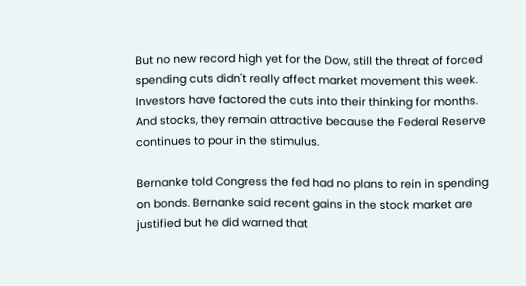But no new record high yet for the Dow, still the threat of forced spending cuts didn't really affect market movement this week. Investors have factored the cuts into their thinking for months. And stocks, they remain attractive because the Federal Reserve continues to pour in the stimulus.

Bernanke told Congress the fed had no plans to rein in spending on bonds. Bernanke said recent gains in the stock market are justified but he did warned that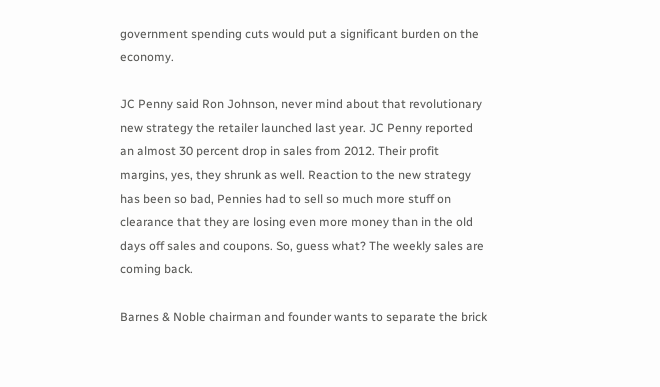government spending cuts would put a significant burden on the economy.

JC Penny said Ron Johnson, never mind about that revolutionary new strategy the retailer launched last year. JC Penny reported an almost 30 percent drop in sales from 2012. Their profit margins, yes, they shrunk as well. Reaction to the new strategy has been so bad, Pennies had to sell so much more stuff on clearance that they are losing even more money than in the old days off sales and coupons. So, guess what? The weekly sales are coming back.

Barnes & Noble chairman and founder wants to separate the brick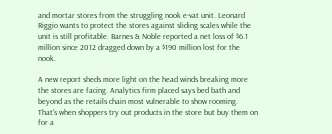and mortar stores from the struggling nook e-vat unit. Leonard Riggio wants to protect the stores against sliding scales while the unit is still profitable. Barnes & Noble reported a net loss of $6.1 million since 2012 dragged down by a $190 million lost for the nook.

A new report sheds more light on the head winds breaking more the stores are facing. Analytics firm placed says bed bath and beyond as the retails chain most vulnerable to show rooming. That's when shoppers try out products in the store but buy them on for a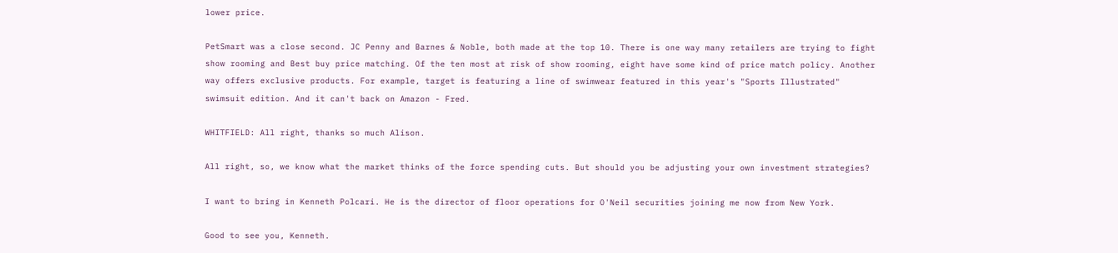lower price.

PetSmart was a close second. JC Penny and Barnes & Noble, both made at the top 10. There is one way many retailers are trying to fight show rooming and Best buy price matching. Of the ten most at risk of show rooming, eight have some kind of price match policy. Another way offers exclusive products. For example, target is featuring a line of swimwear featured in this year's "Sports Illustrated" swimsuit edition. And it can't back on Amazon - Fred.

WHITFIELD: All right, thanks so much Alison.

All right, so, we know what the market thinks of the force spending cuts. But should you be adjusting your own investment strategies?

I want to bring in Kenneth Polcari. He is the director of floor operations for O'Neil securities joining me now from New York.

Good to see you, Kenneth.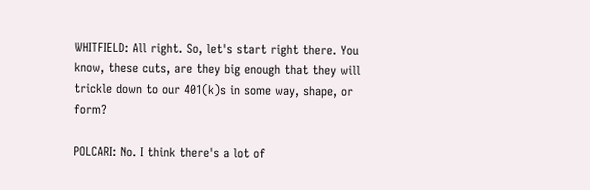WHITFIELD: All right. So, let's start right there. You know, these cuts, are they big enough that they will trickle down to our 401(k)s in some way, shape, or form?

POLCARI: No. I think there's a lot of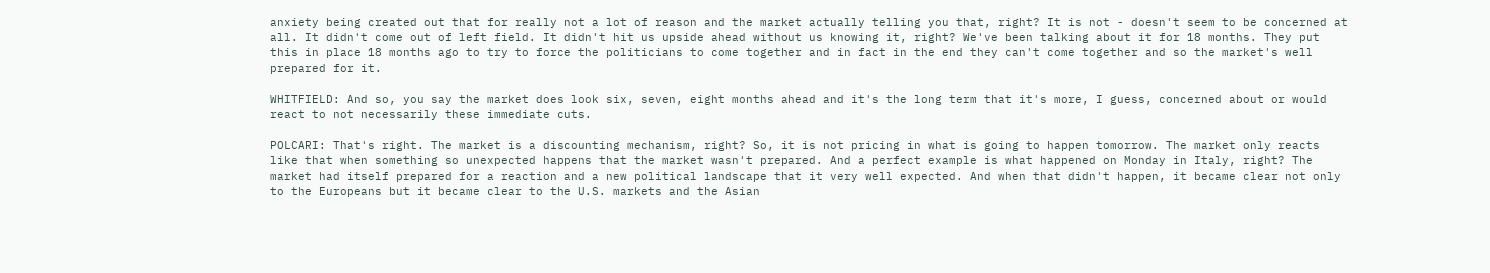anxiety being created out that for really not a lot of reason and the market actually telling you that, right? It is not - doesn't seem to be concerned at all. It didn't come out of left field. It didn't hit us upside ahead without us knowing it, right? We've been talking about it for 18 months. They put this in place 18 months ago to try to force the politicians to come together and in fact in the end they can't come together and so the market's well prepared for it.

WHITFIELD: And so, you say the market does look six, seven, eight months ahead and it's the long term that it's more, I guess, concerned about or would react to not necessarily these immediate cuts.

POLCARI: That's right. The market is a discounting mechanism, right? So, it is not pricing in what is going to happen tomorrow. The market only reacts like that when something so unexpected happens that the market wasn't prepared. And a perfect example is what happened on Monday in Italy, right? The market had itself prepared for a reaction and a new political landscape that it very well expected. And when that didn't happen, it became clear not only to the Europeans but it became clear to the U.S. markets and the Asian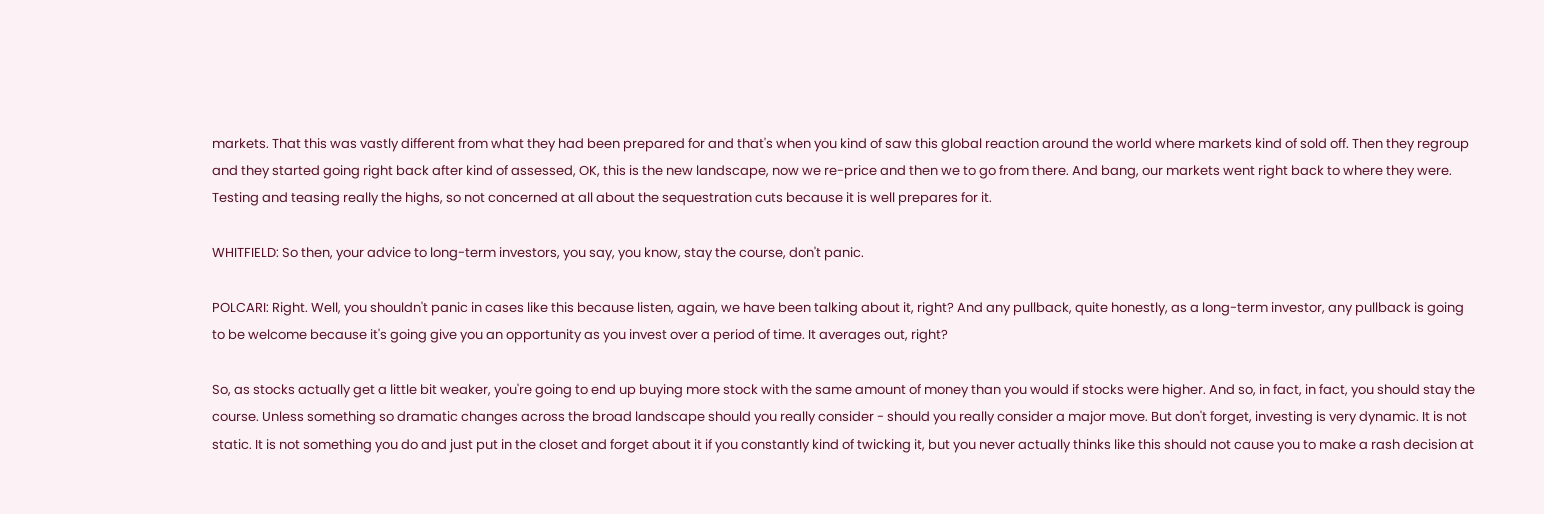markets. That this was vastly different from what they had been prepared for and that's when you kind of saw this global reaction around the world where markets kind of sold off. Then they regroup and they started going right back after kind of assessed, OK, this is the new landscape, now we re-price and then we to go from there. And bang, our markets went right back to where they were. Testing and teasing really the highs, so not concerned at all about the sequestration cuts because it is well prepares for it.

WHITFIELD: So then, your advice to long-term investors, you say, you know, stay the course, don't panic.

POLCARI: Right. Well, you shouldn't panic in cases like this because listen, again, we have been talking about it, right? And any pullback, quite honestly, as a long-term investor, any pullback is going to be welcome because it's going give you an opportunity as you invest over a period of time. It averages out, right?

So, as stocks actually get a little bit weaker, you're going to end up buying more stock with the same amount of money than you would if stocks were higher. And so, in fact, in fact, you should stay the course. Unless something so dramatic changes across the broad landscape should you really consider - should you really consider a major move. But don't forget, investing is very dynamic. It is not static. It is not something you do and just put in the closet and forget about it if you constantly kind of twicking it, but you never actually thinks like this should not cause you to make a rash decision at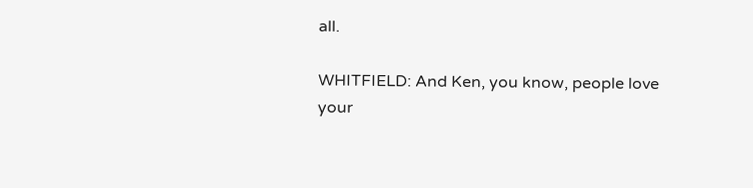all.

WHITFIELD: And Ken, you know, people love your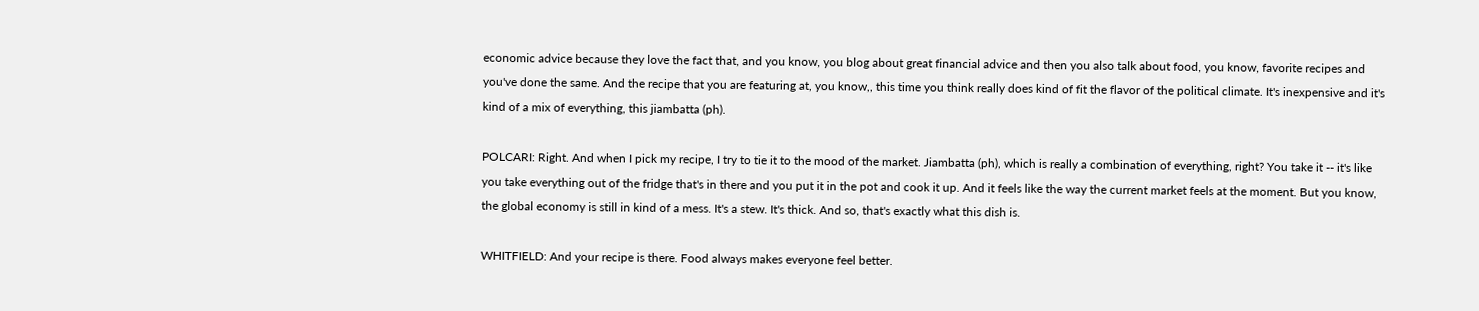economic advice because they love the fact that, and you know, you blog about great financial advice and then you also talk about food, you know, favorite recipes and you've done the same. And the recipe that you are featuring at, you know,, this time you think really does kind of fit the flavor of the political climate. It's inexpensive and it's kind of a mix of everything, this jiambatta (ph).

POLCARI: Right. And when I pick my recipe, I try to tie it to the mood of the market. Jiambatta (ph), which is really a combination of everything, right? You take it -- it's like you take everything out of the fridge that's in there and you put it in the pot and cook it up. And it feels like the way the current market feels at the moment. But you know, the global economy is still in kind of a mess. It's a stew. It's thick. And so, that's exactly what this dish is.

WHITFIELD: And your recipe is there. Food always makes everyone feel better.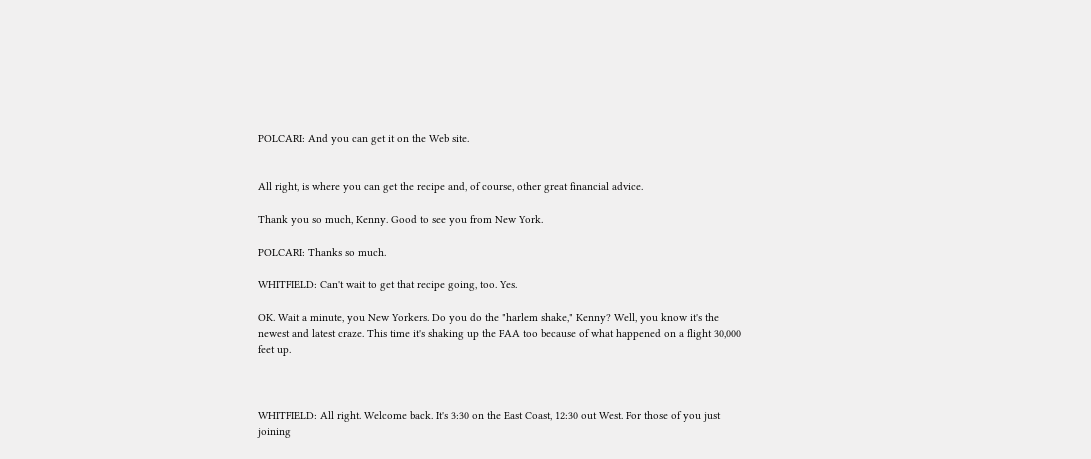POLCARI: And you can get it on the Web site.


All right, is where you can get the recipe and, of course, other great financial advice.

Thank you so much, Kenny. Good to see you from New York.

POLCARI: Thanks so much.

WHITFIELD: Can't wait to get that recipe going, too. Yes.

OK. Wait a minute, you New Yorkers. Do you do the "harlem shake," Kenny? Well, you know it's the newest and latest craze. This time it's shaking up the FAA too because of what happened on a flight 30,000 feet up.



WHITFIELD: All right. Welcome back. It's 3:30 on the East Coast, 12:30 out West. For those of you just joining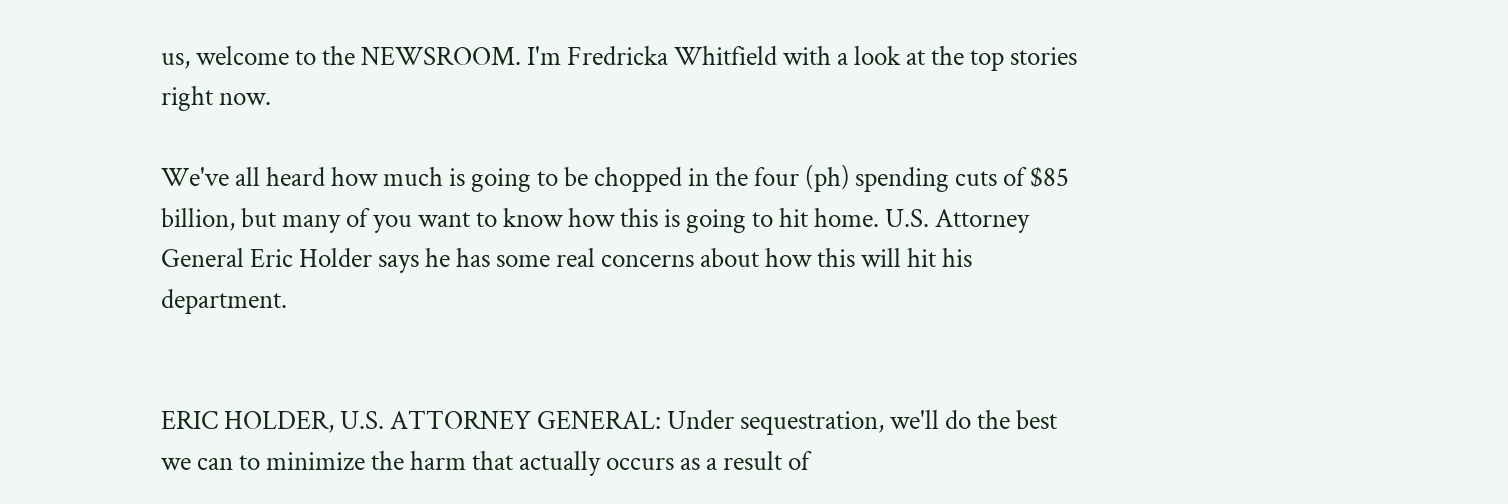us, welcome to the NEWSROOM. I'm Fredricka Whitfield with a look at the top stories right now.

We've all heard how much is going to be chopped in the four (ph) spending cuts of $85 billion, but many of you want to know how this is going to hit home. U.S. Attorney General Eric Holder says he has some real concerns about how this will hit his department.


ERIC HOLDER, U.S. ATTORNEY GENERAL: Under sequestration, we'll do the best we can to minimize the harm that actually occurs as a result of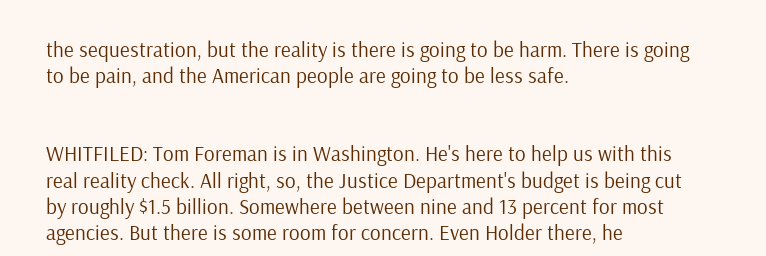the sequestration, but the reality is there is going to be harm. There is going to be pain, and the American people are going to be less safe.


WHITFILED: Tom Foreman is in Washington. He's here to help us with this real reality check. All right, so, the Justice Department's budget is being cut by roughly $1.5 billion. Somewhere between nine and 13 percent for most agencies. But there is some room for concern. Even Holder there, he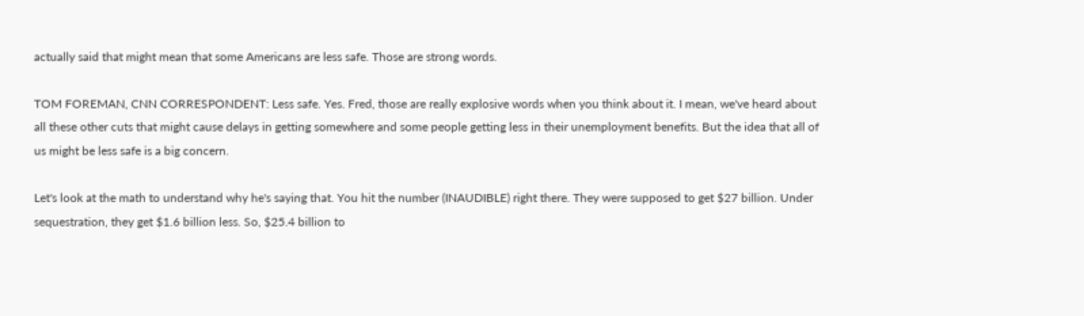actually said that might mean that some Americans are less safe. Those are strong words.

TOM FOREMAN, CNN CORRESPONDENT: Less safe. Yes. Fred, those are really explosive words when you think about it. I mean, we've heard about all these other cuts that might cause delays in getting somewhere and some people getting less in their unemployment benefits. But the idea that all of us might be less safe is a big concern.

Let's look at the math to understand why he's saying that. You hit the number (INAUDIBLE) right there. They were supposed to get $27 billion. Under sequestration, they get $1.6 billion less. So, $25.4 billion to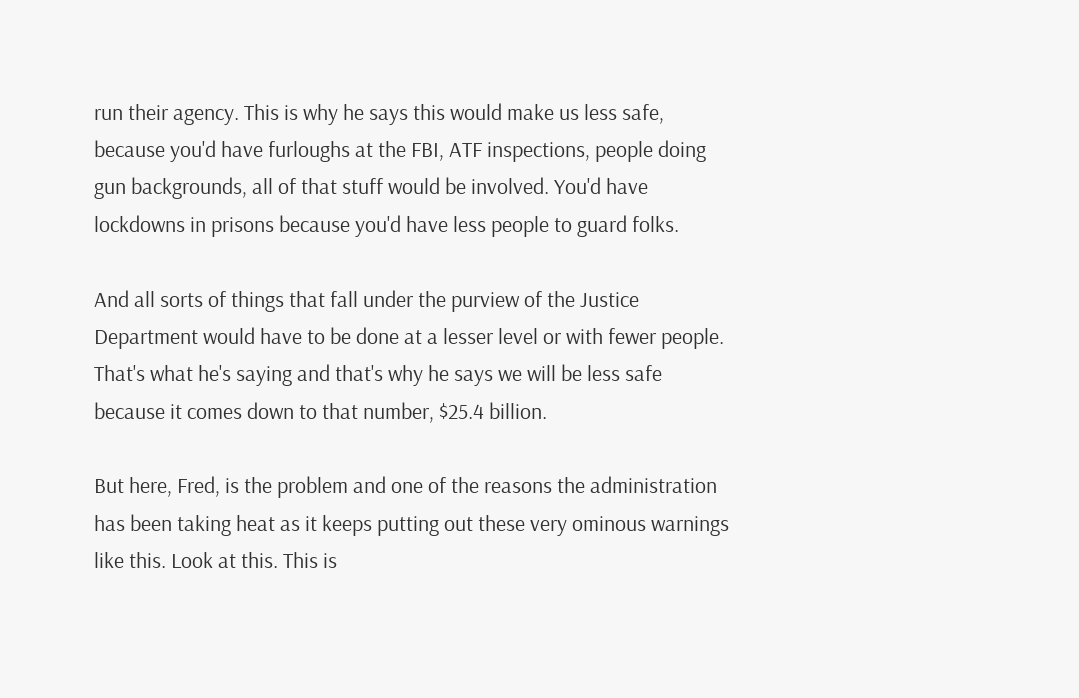run their agency. This is why he says this would make us less safe, because you'd have furloughs at the FBI, ATF inspections, people doing gun backgrounds, all of that stuff would be involved. You'd have lockdowns in prisons because you'd have less people to guard folks.

And all sorts of things that fall under the purview of the Justice Department would have to be done at a lesser level or with fewer people. That's what he's saying and that's why he says we will be less safe because it comes down to that number, $25.4 billion.

But here, Fred, is the problem and one of the reasons the administration has been taking heat as it keeps putting out these very ominous warnings like this. Look at this. This is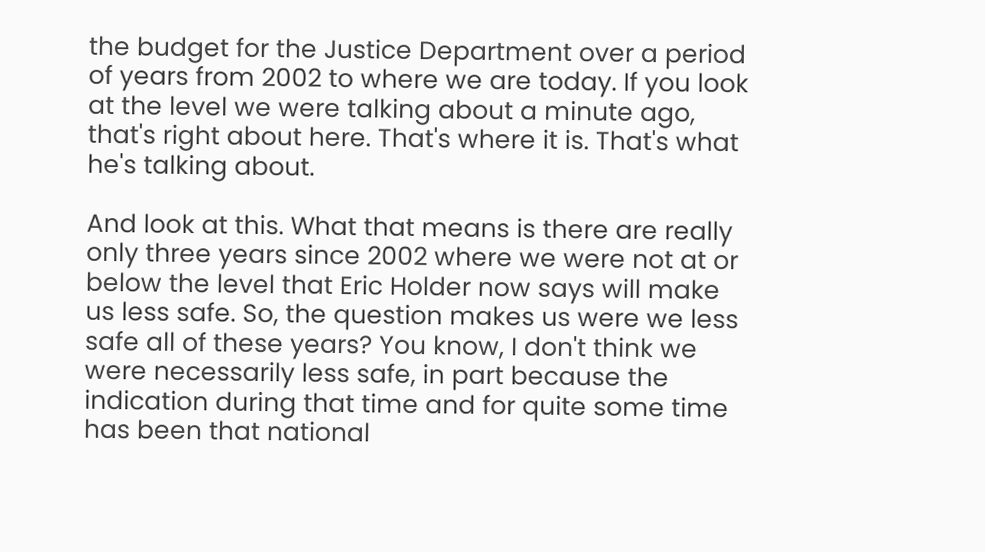the budget for the Justice Department over a period of years from 2002 to where we are today. If you look at the level we were talking about a minute ago, that's right about here. That's where it is. That's what he's talking about.

And look at this. What that means is there are really only three years since 2002 where we were not at or below the level that Eric Holder now says will make us less safe. So, the question makes us were we less safe all of these years? You know, I don't think we were necessarily less safe, in part because the indication during that time and for quite some time has been that national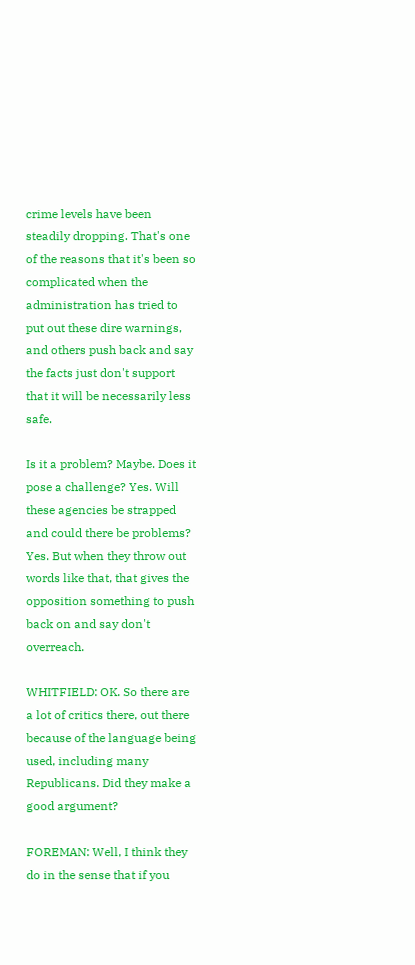crime levels have been steadily dropping. That's one of the reasons that it's been so complicated when the administration has tried to put out these dire warnings, and others push back and say the facts just don't support that it will be necessarily less safe.

Is it a problem? Maybe. Does it pose a challenge? Yes. Will these agencies be strapped and could there be problems? Yes. But when they throw out words like that, that gives the opposition something to push back on and say don't overreach.

WHITFIELD: OK. So there are a lot of critics there, out there because of the language being used, including many Republicans. Did they make a good argument?

FOREMAN: Well, I think they do in the sense that if you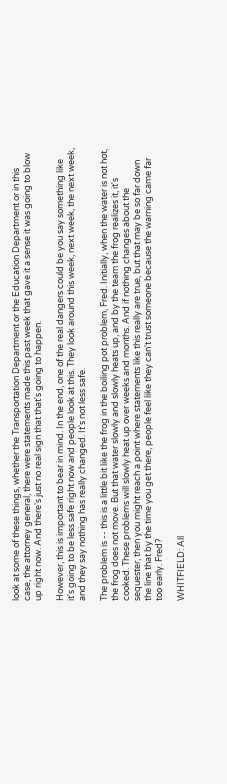look at some of these things, whether the Transportation Department or the Education Department or in this case, the attorney general, there were statements made this past week that gave it a sense it was going to blow up right now. And there's just no real sign that that's going to happen.

However, this is important to bear in mind. In the end, one of the real dangers could be you say something like it's going to be less safe right now and people look at this. They look around this week, next week, the next week, and they say nothing has really changed. It's not less safe.

The problem is -- this is a little bit like the frog in the boiling pot problem, Fred. Initially, when the water is not hot, the frog does not move. But that water slowly and slowly heats up, and by the team the frog realizes it, it's cooked. These problems will slowly heat up over weeks and months. And if nothing changes about the sequester, then you might reach a point where statements like this really are true, but that may be so far down the line that by the time you get there, people feel like they can't trust someone because the warning came far too early. Fred?

WHITFIELD: All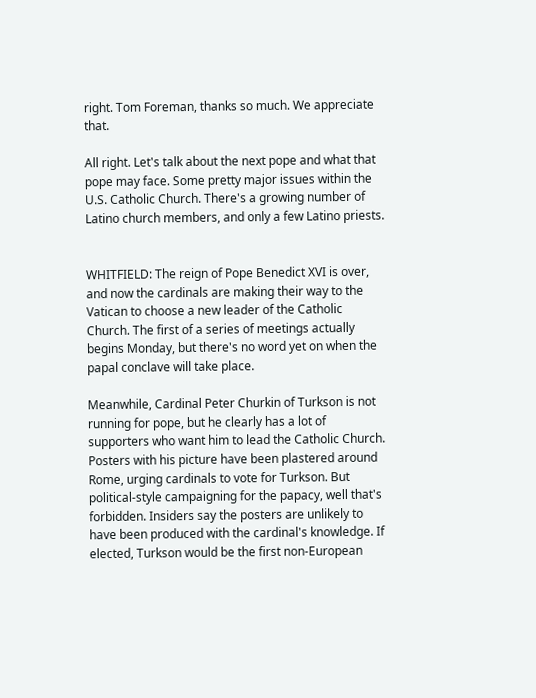right. Tom Foreman, thanks so much. We appreciate that.

All right. Let's talk about the next pope and what that pope may face. Some pretty major issues within the U.S. Catholic Church. There's a growing number of Latino church members, and only a few Latino priests.


WHITFIELD: The reign of Pope Benedict XVI is over, and now the cardinals are making their way to the Vatican to choose a new leader of the Catholic Church. The first of a series of meetings actually begins Monday, but there's no word yet on when the papal conclave will take place.

Meanwhile, Cardinal Peter Churkin of Turkson is not running for pope, but he clearly has a lot of supporters who want him to lead the Catholic Church. Posters with his picture have been plastered around Rome, urging cardinals to vote for Turkson. But political-style campaigning for the papacy, well that's forbidden. Insiders say the posters are unlikely to have been produced with the cardinal's knowledge. If elected, Turkson would be the first non-European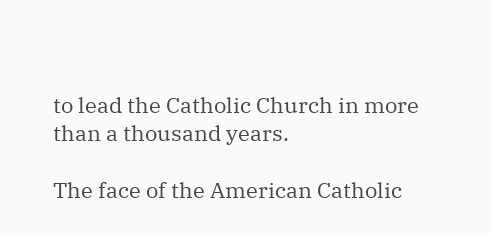to lead the Catholic Church in more than a thousand years.

The face of the American Catholic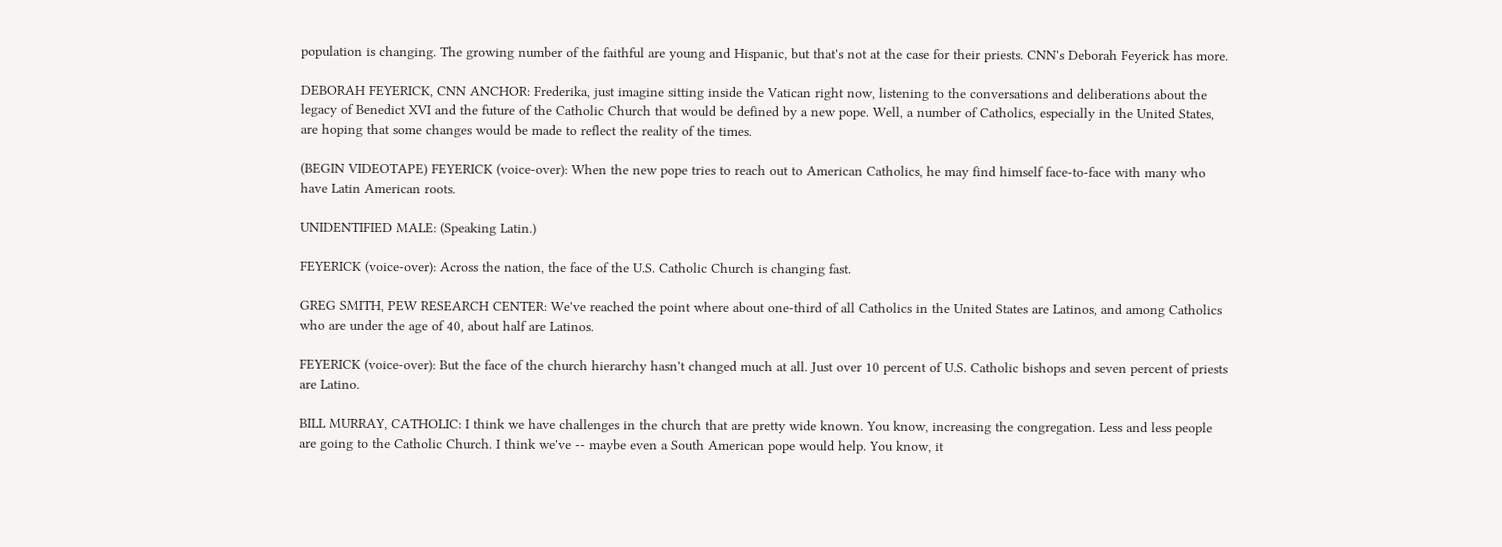population is changing. The growing number of the faithful are young and Hispanic, but that's not at the case for their priests. CNN's Deborah Feyerick has more.

DEBORAH FEYERICK, CNN ANCHOR: Frederika, just imagine sitting inside the Vatican right now, listening to the conversations and deliberations about the legacy of Benedict XVI and the future of the Catholic Church that would be defined by a new pope. Well, a number of Catholics, especially in the United States, are hoping that some changes would be made to reflect the reality of the times.

(BEGIN VIDEOTAPE) FEYERICK (voice-over): When the new pope tries to reach out to American Catholics, he may find himself face-to-face with many who have Latin American roots.

UNIDENTIFIED MALE: (Speaking Latin.)

FEYERICK (voice-over): Across the nation, the face of the U.S. Catholic Church is changing fast.

GREG SMITH, PEW RESEARCH CENTER: We've reached the point where about one-third of all Catholics in the United States are Latinos, and among Catholics who are under the age of 40, about half are Latinos.

FEYERICK (voice-over): But the face of the church hierarchy hasn't changed much at all. Just over 10 percent of U.S. Catholic bishops and seven percent of priests are Latino.

BILL MURRAY, CATHOLIC: I think we have challenges in the church that are pretty wide known. You know, increasing the congregation. Less and less people are going to the Catholic Church. I think we've -- maybe even a South American pope would help. You know, it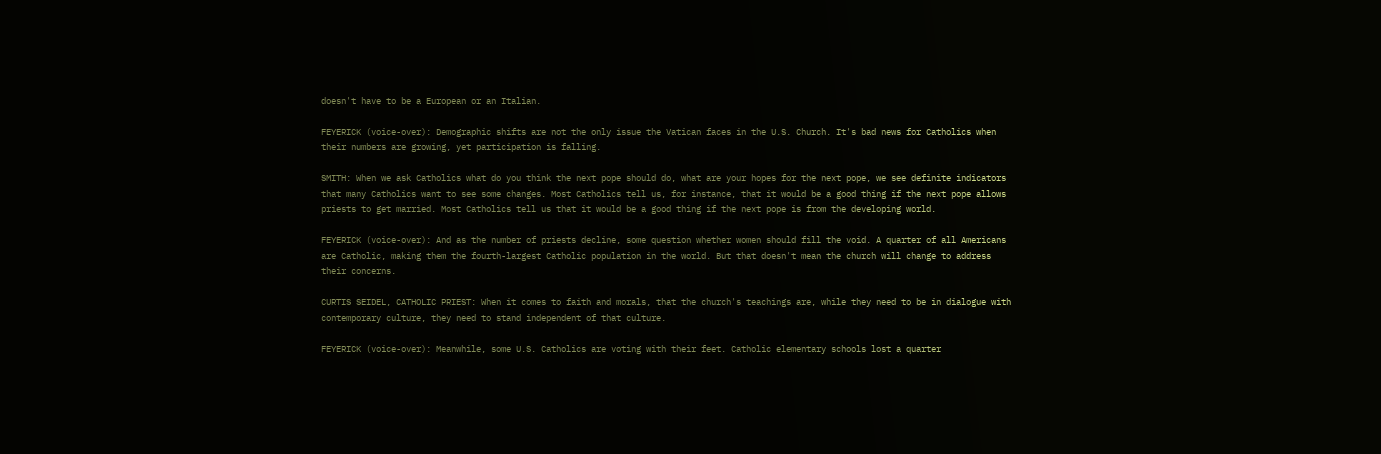doesn't have to be a European or an Italian.

FEYERICK (voice-over): Demographic shifts are not the only issue the Vatican faces in the U.S. Church. It's bad news for Catholics when their numbers are growing, yet participation is falling.

SMITH: When we ask Catholics what do you think the next pope should do, what are your hopes for the next pope, we see definite indicators that many Catholics want to see some changes. Most Catholics tell us, for instance, that it would be a good thing if the next pope allows priests to get married. Most Catholics tell us that it would be a good thing if the next pope is from the developing world.

FEYERICK (voice-over): And as the number of priests decline, some question whether women should fill the void. A quarter of all Americans are Catholic, making them the fourth-largest Catholic population in the world. But that doesn't mean the church will change to address their concerns.

CURTIS SEIDEL, CATHOLIC PRIEST: When it comes to faith and morals, that the church's teachings are, while they need to be in dialogue with contemporary culture, they need to stand independent of that culture.

FEYERICK (voice-over): Meanwhile, some U.S. Catholics are voting with their feet. Catholic elementary schools lost a quarter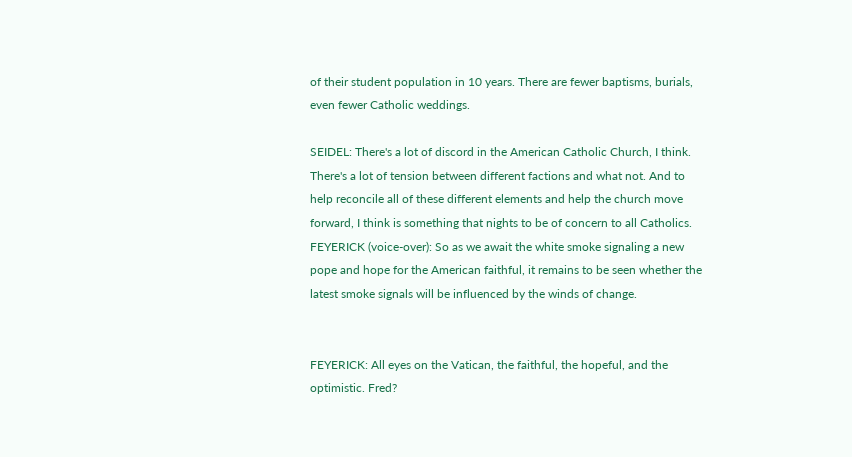of their student population in 10 years. There are fewer baptisms, burials, even fewer Catholic weddings.

SEIDEL: There's a lot of discord in the American Catholic Church, I think. There's a lot of tension between different factions and what not. And to help reconcile all of these different elements and help the church move forward, I think is something that nights to be of concern to all Catholics. FEYERICK (voice-over): So as we await the white smoke signaling a new pope and hope for the American faithful, it remains to be seen whether the latest smoke signals will be influenced by the winds of change.


FEYERICK: All eyes on the Vatican, the faithful, the hopeful, and the optimistic. Fred?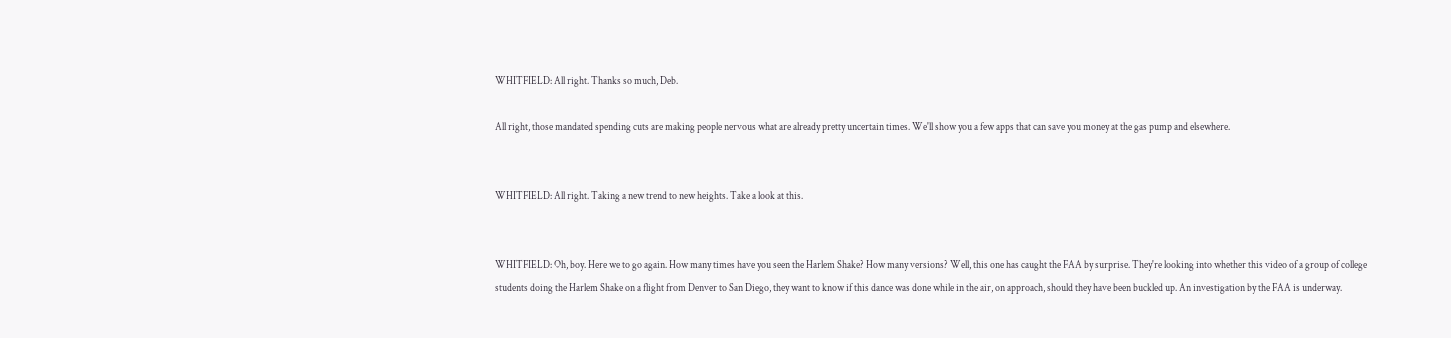WHITFIELD: All right. Thanks so much, Deb.

All right, those mandated spending cuts are making people nervous what are already pretty uncertain times. We'll show you a few apps that can save you money at the gas pump and elsewhere.


WHITFIELD: All right. Taking a new trend to new heights. Take a look at this.


WHITFIELD: Oh, boy. Here we to go again. How many times have you seen the Harlem Shake? How many versions? Well, this one has caught the FAA by surprise. They're looking into whether this video of a group of college students doing the Harlem Shake on a flight from Denver to San Diego, they want to know if this dance was done while in the air, on approach, should they have been buckled up. An investigation by the FAA is underway.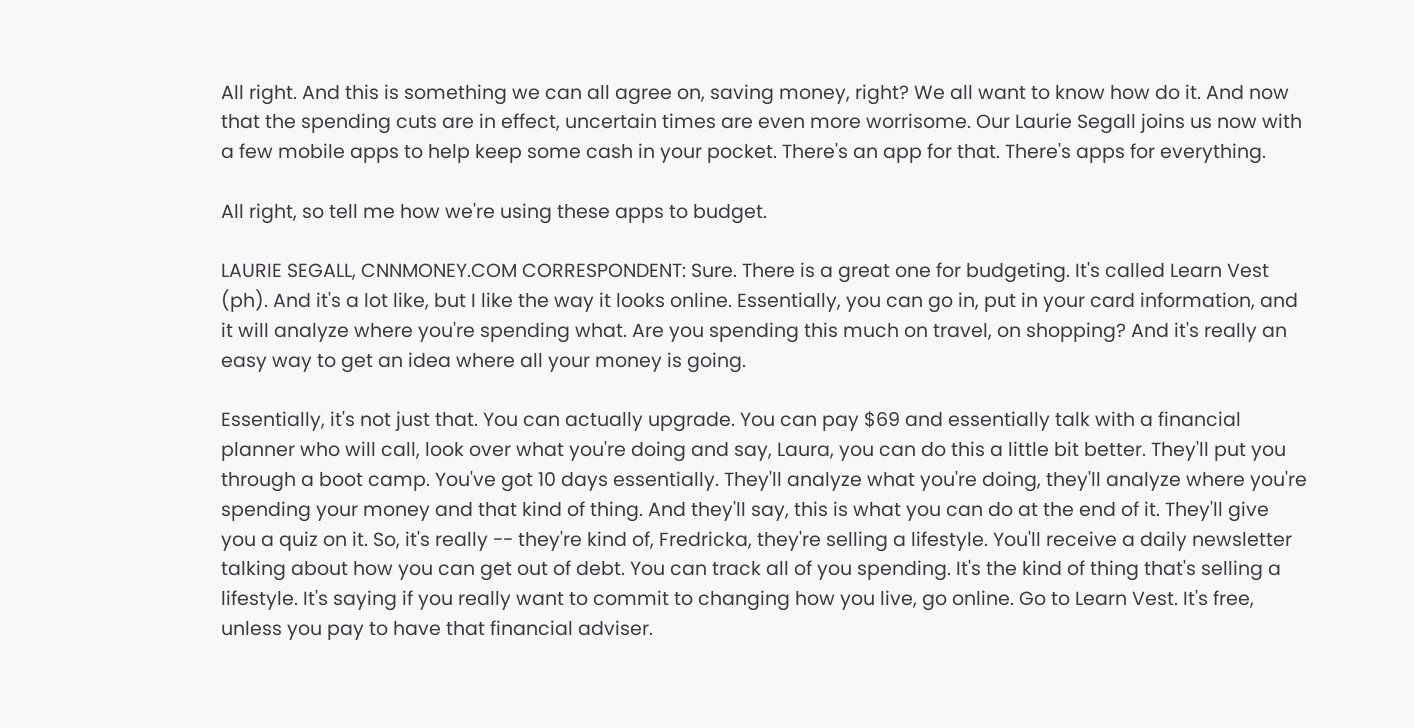All right. And this is something we can all agree on, saving money, right? We all want to know how do it. And now that the spending cuts are in effect, uncertain times are even more worrisome. Our Laurie Segall joins us now with a few mobile apps to help keep some cash in your pocket. There's an app for that. There's apps for everything.

All right, so tell me how we're using these apps to budget.

LAURIE SEGALL, CNNMONEY.COM CORRESPONDENT: Sure. There is a great one for budgeting. It's called Learn Vest (ph). And it's a lot like, but I like the way it looks online. Essentially, you can go in, put in your card information, and it will analyze where you're spending what. Are you spending this much on travel, on shopping? And it's really an easy way to get an idea where all your money is going.

Essentially, it's not just that. You can actually upgrade. You can pay $69 and essentially talk with a financial planner who will call, look over what you're doing and say, Laura, you can do this a little bit better. They'll put you through a boot camp. You've got 10 days essentially. They'll analyze what you're doing, they'll analyze where you're spending your money and that kind of thing. And they'll say, this is what you can do at the end of it. They'll give you a quiz on it. So, it's really -- they're kind of, Fredricka, they're selling a lifestyle. You'll receive a daily newsletter talking about how you can get out of debt. You can track all of you spending. It's the kind of thing that's selling a lifestyle. It's saying if you really want to commit to changing how you live, go online. Go to Learn Vest. It's free, unless you pay to have that financial adviser.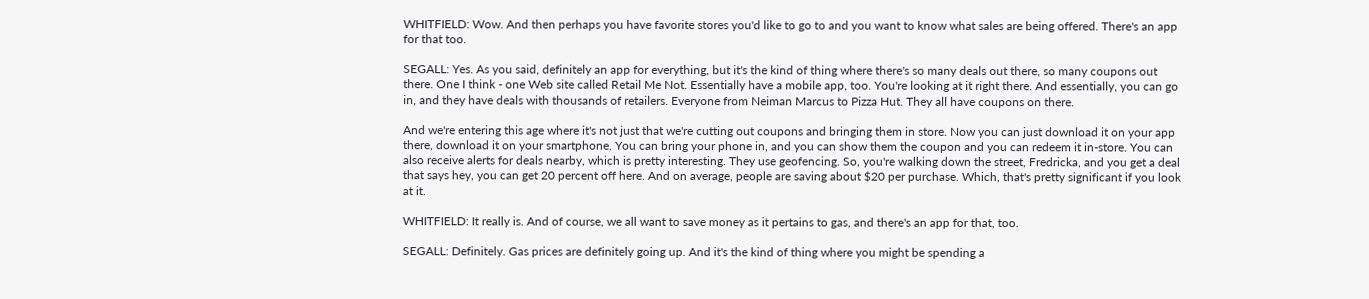WHITFIELD: Wow. And then perhaps you have favorite stores you'd like to go to and you want to know what sales are being offered. There's an app for that too.

SEGALL: Yes. As you said, definitely an app for everything, but it's the kind of thing where there's so many deals out there, so many coupons out there. One I think - one Web site called Retail Me Not. Essentially have a mobile app, too. You're looking at it right there. And essentially, you can go in, and they have deals with thousands of retailers. Everyone from Neiman Marcus to Pizza Hut. They all have coupons on there.

And we're entering this age where it's not just that we're cutting out coupons and bringing them in store. Now you can just download it on your app there, download it on your smartphone. You can bring your phone in, and you can show them the coupon and you can redeem it in-store. You can also receive alerts for deals nearby, which is pretty interesting. They use geofencing. So, you're walking down the street, Fredricka, and you get a deal that says hey, you can get 20 percent off here. And on average, people are saving about $20 per purchase. Which, that's pretty significant if you look at it.

WHITFIELD: It really is. And of course, we all want to save money as it pertains to gas, and there's an app for that, too.

SEGALL: Definitely. Gas prices are definitely going up. And it's the kind of thing where you might be spending a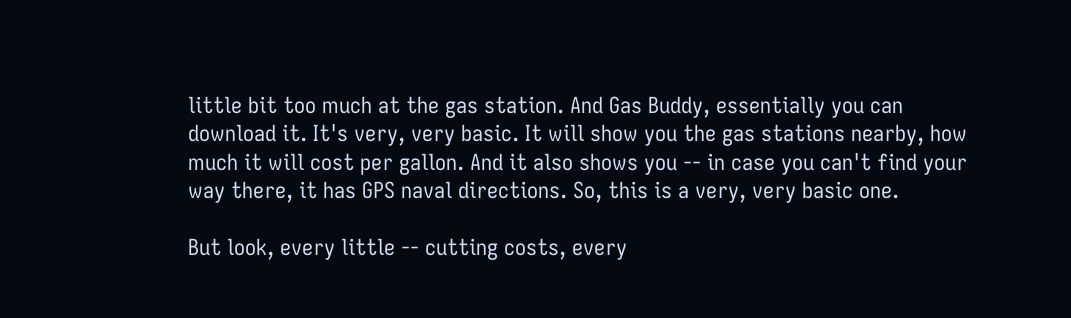little bit too much at the gas station. And Gas Buddy, essentially you can download it. It's very, very basic. It will show you the gas stations nearby, how much it will cost per gallon. And it also shows you -- in case you can't find your way there, it has GPS naval directions. So, this is a very, very basic one.

But look, every little -- cutting costs, every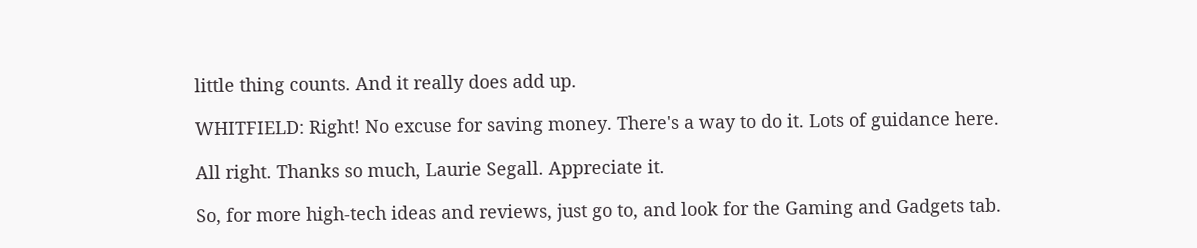little thing counts. And it really does add up.

WHITFIELD: Right! No excuse for saving money. There's a way to do it. Lots of guidance here.

All right. Thanks so much, Laurie Segall. Appreciate it.

So, for more high-tech ideas and reviews, just go to, and look for the Gaming and Gadgets tab.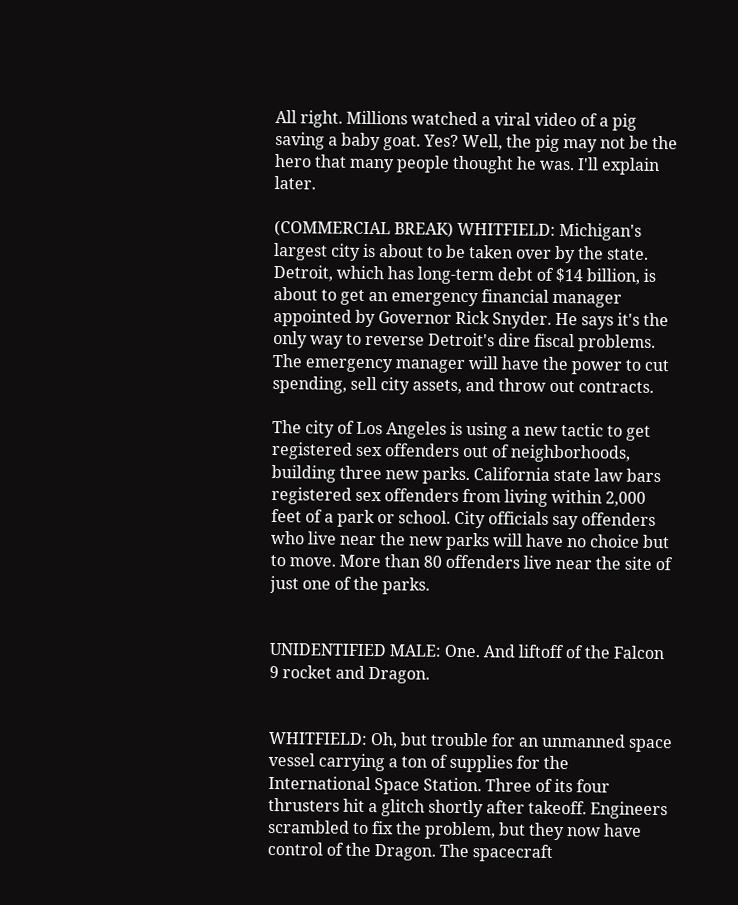All right. Millions watched a viral video of a pig saving a baby goat. Yes? Well, the pig may not be the hero that many people thought he was. I'll explain later.

(COMMERCIAL BREAK) WHITFIELD: Michigan's largest city is about to be taken over by the state. Detroit, which has long-term debt of $14 billion, is about to get an emergency financial manager appointed by Governor Rick Snyder. He says it's the only way to reverse Detroit's dire fiscal problems. The emergency manager will have the power to cut spending, sell city assets, and throw out contracts.

The city of Los Angeles is using a new tactic to get registered sex offenders out of neighborhoods, building three new parks. California state law bars registered sex offenders from living within 2,000 feet of a park or school. City officials say offenders who live near the new parks will have no choice but to move. More than 80 offenders live near the site of just one of the parks.


UNIDENTIFIED MALE: One. And liftoff of the Falcon 9 rocket and Dragon.


WHITFIELD: Oh, but trouble for an unmanned space vessel carrying a ton of supplies for the International Space Station. Three of its four thrusters hit a glitch shortly after takeoff. Engineers scrambled to fix the problem, but they now have control of the Dragon. The spacecraft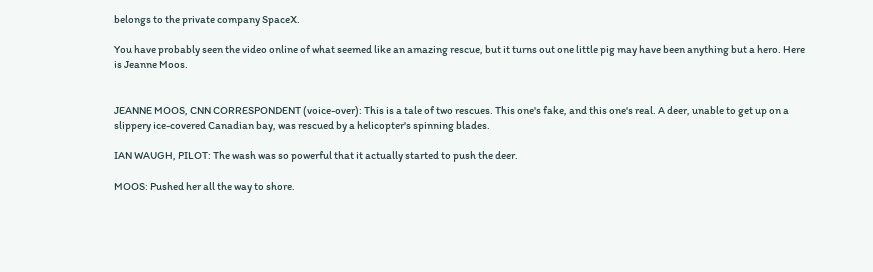belongs to the private company SpaceX.

You have probably seen the video online of what seemed like an amazing rescue, but it turns out one little pig may have been anything but a hero. Here is Jeanne Moos.


JEANNE MOOS, CNN CORRESPONDENT (voice-over): This is a tale of two rescues. This one's fake, and this one's real. A deer, unable to get up on a slippery ice-covered Canadian bay, was rescued by a helicopter's spinning blades.

IAN WAUGH, PILOT: The wash was so powerful that it actually started to push the deer.

MOOS: Pushed her all the way to shore.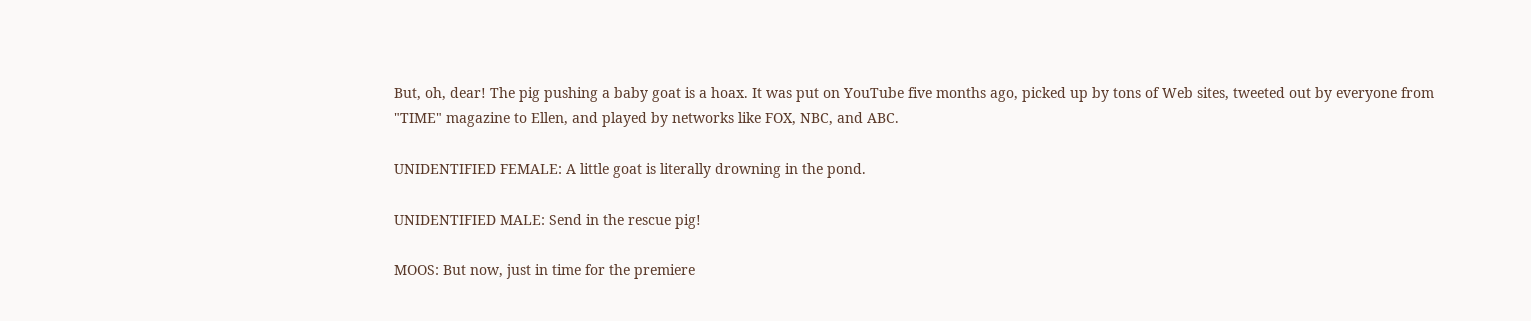But, oh, dear! The pig pushing a baby goat is a hoax. It was put on YouTube five months ago, picked up by tons of Web sites, tweeted out by everyone from "TIME" magazine to Ellen, and played by networks like FOX, NBC, and ABC.

UNIDENTIFIED FEMALE: A little goat is literally drowning in the pond.

UNIDENTIFIED MALE: Send in the rescue pig!

MOOS: But now, just in time for the premiere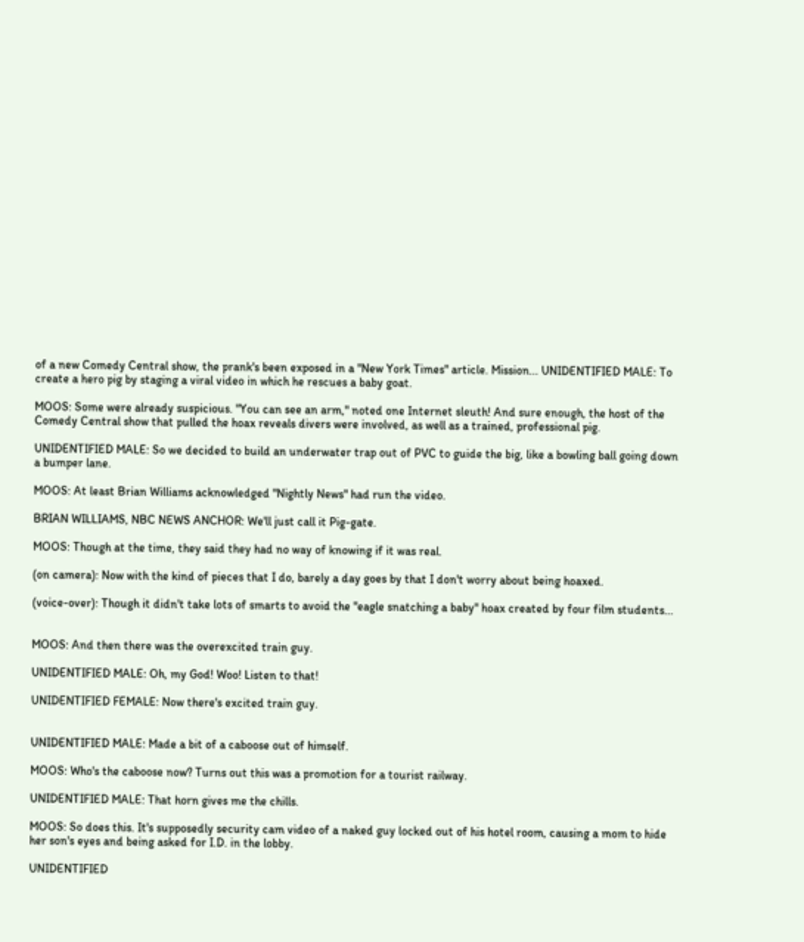of a new Comedy Central show, the prank's been exposed in a "New York Times" article. Mission... UNIDENTIFIED MALE: To create a hero pig by staging a viral video in which he rescues a baby goat.

MOOS: Some were already suspicious. "You can see an arm," noted one Internet sleuth! And sure enough, the host of the Comedy Central show that pulled the hoax reveals divers were involved, as well as a trained, professional pig.

UNIDENTIFIED MALE: So we decided to build an underwater trap out of PVC to guide the big, like a bowling ball going down a bumper lane.

MOOS: At least Brian Williams acknowledged "Nightly News" had run the video.

BRIAN WILLIAMS, NBC NEWS ANCHOR: We'll just call it Pig-gate.

MOOS: Though at the time, they said they had no way of knowing if it was real.

(on camera): Now with the kind of pieces that I do, barely a day goes by that I don't worry about being hoaxed.

(voice-over): Though it didn't take lots of smarts to avoid the "eagle snatching a baby" hoax created by four film students...


MOOS: And then there was the overexcited train guy.

UNIDENTIFIED MALE: Oh, my God! Woo! Listen to that!

UNIDENTIFIED FEMALE: Now there's excited train guy.


UNIDENTIFIED MALE: Made a bit of a caboose out of himself.

MOOS: Who's the caboose now? Turns out this was a promotion for a tourist railway.

UNIDENTIFIED MALE: That horn gives me the chills.

MOOS: So does this. It's supposedly security cam video of a naked guy locked out of his hotel room, causing a mom to hide her son's eyes and being asked for I.D. in the lobby.

UNIDENTIFIED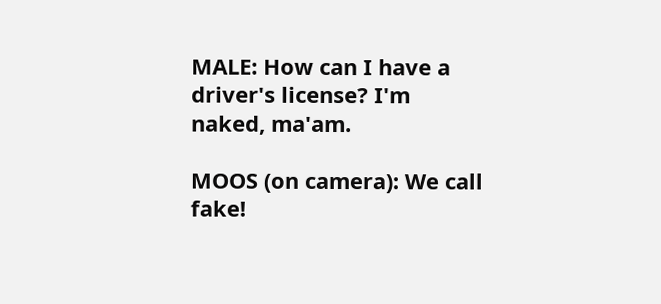MALE: How can I have a driver's license? I'm naked, ma'am.

MOOS (on camera): We call fake!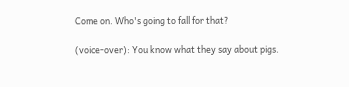Come on. Who's going to fall for that?

(voice-over): You know what they say about pigs.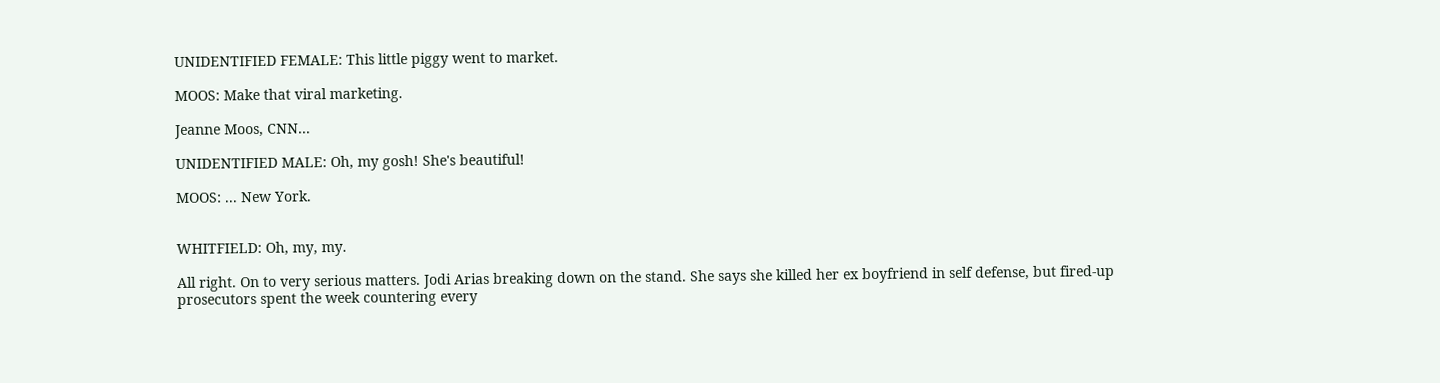UNIDENTIFIED FEMALE: This little piggy went to market.

MOOS: Make that viral marketing.

Jeanne Moos, CNN...

UNIDENTIFIED MALE: Oh, my gosh! She's beautiful!

MOOS: ... New York.


WHITFIELD: Oh, my, my.

All right. On to very serious matters. Jodi Arias breaking down on the stand. She says she killed her ex boyfriend in self defense, but fired-up prosecutors spent the week countering every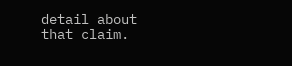detail about that claim.